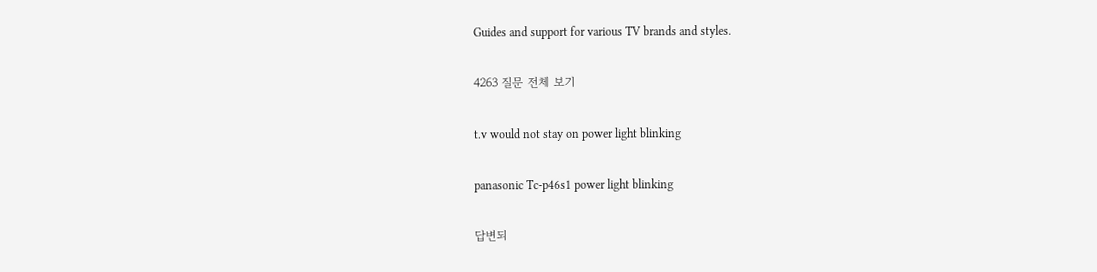Guides and support for various TV brands and styles.

4263 질문 전체 보기

t.v would not stay on power light blinking

panasonic Tc-p46s1 power light blinking

답변되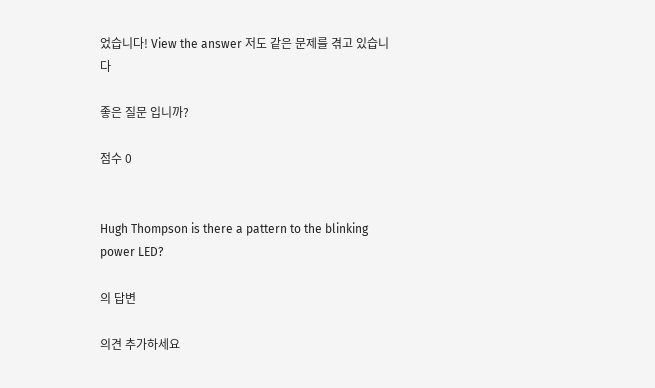었습니다! View the answer 저도 같은 문제를 겪고 있습니다

좋은 질문 입니까?

점수 0


Hugh Thompson is there a pattern to the blinking power LED?

의 답변

의견 추가하세요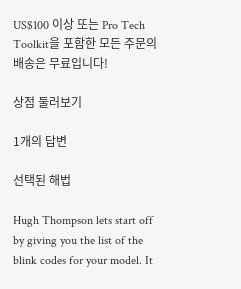US$100 이상 또는 Pro Tech Toolkit을 포함한 모든 주문의 배송은 무료입니다!

상점 둘러보기

1개의 답변

선택된 해법

Hugh Thompson lets start off by giving you the list of the blink codes for your model. It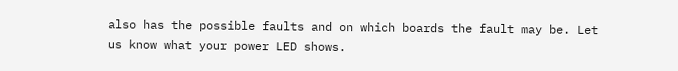also has the possible faults and on which boards the fault may be. Let us know what your power LED shows.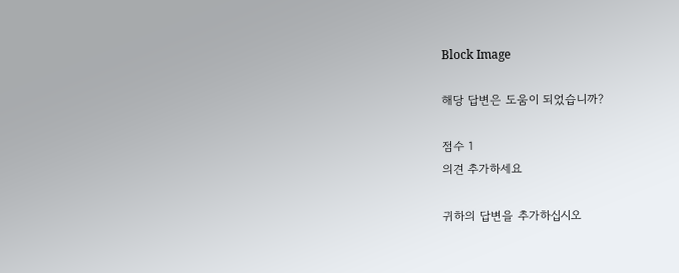Block Image

해당 답변은 도움이 되었습니까?

점수 1
의견 추가하세요

귀하의 답변을 추가하십시오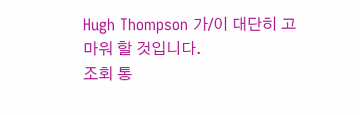Hugh Thompson 가/이 대단히 고마워 할 것입니다.
조회 통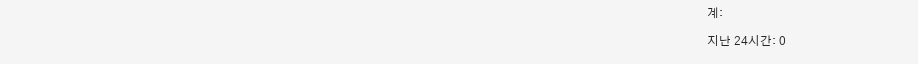계:

지난 24시간: 0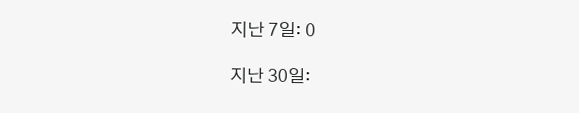지난 7일: 0

지난 30일: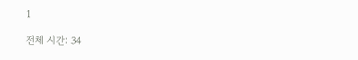1

전체 시간: 34